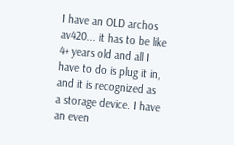I have an OLD archos av420... it has to be like 4+ years old and all I have to do is plug it in, and it is recognized as a storage device. I have an even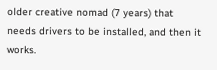older creative nomad (7 years) that needs drivers to be installed, and then it works.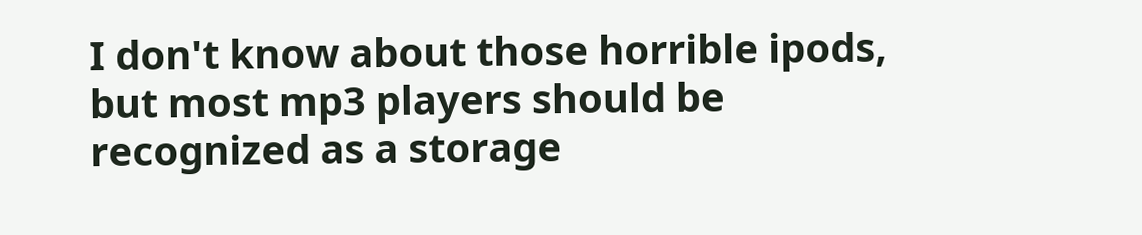I don't know about those horrible ipods, but most mp3 players should be recognized as a storage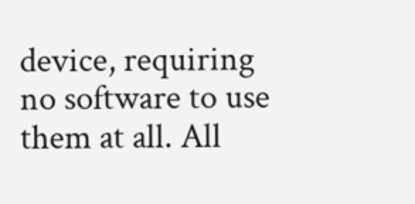device, requiring no software to use them at all. All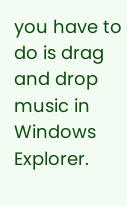you have to do is drag and drop music in Windows Explorer.